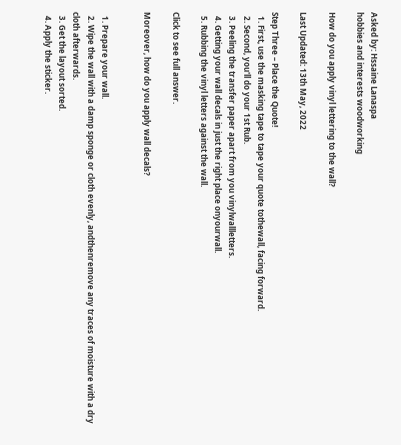Asked by: Hssaine Lanaspa
hobbies and interests woodworking

How do you apply vinyl lettering to the wall?

Last Updated: 13th May, 2022

Step Three – Place the Quote!
  1. First, use the masking tape to tape your quote tothewall, facing forward.
  2. Second, you'll do your 1st Rub.
  3. Peeling the transfer paper apart from you vinylwallletters.
  4. Getting your wall decals in just the right place onyourwall.
  5. Rubbing the vinyl letters against the wall.

Click to see full answer.

Moreover, how do you apply wall decals?


  1. Prepare your wall.
  2. Wipe the wall with a damp sponge or cloth evenly, andthenremove any traces of moisture with a dry cloth afterwards.
  3. Get the layout sorted.
  4. Apply the sticker.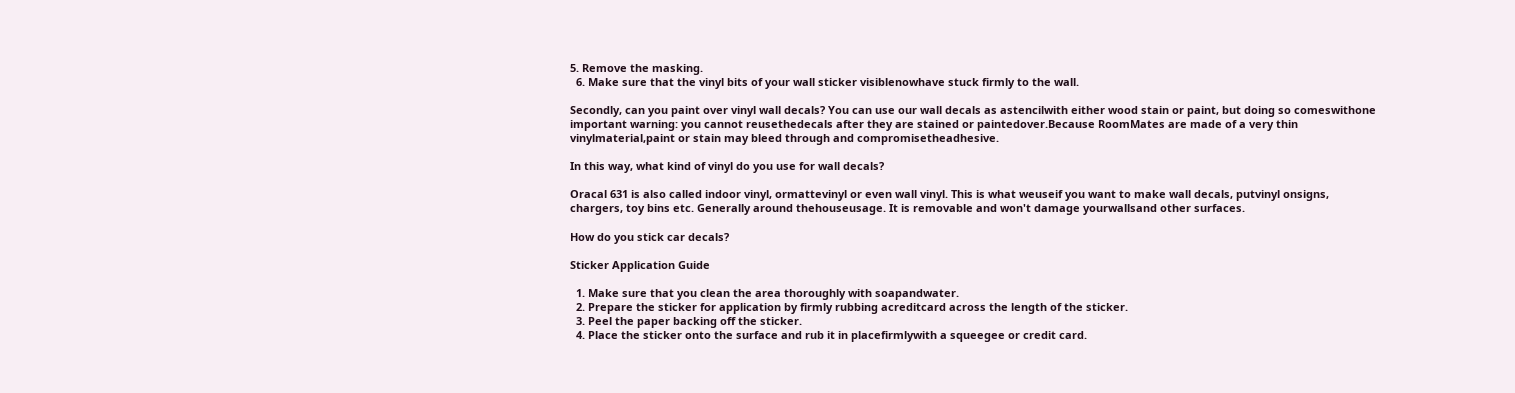5. Remove the masking.
  6. Make sure that the vinyl bits of your wall sticker visiblenowhave stuck firmly to the wall.

Secondly, can you paint over vinyl wall decals? You can use our wall decals as astencilwith either wood stain or paint, but doing so comeswithone important warning: you cannot reusethedecals after they are stained or paintedover.Because RoomMates are made of a very thin vinylmaterial,paint or stain may bleed through and compromisetheadhesive.

In this way, what kind of vinyl do you use for wall decals?

Oracal 631 is also called indoor vinyl, ormattevinyl or even wall vinyl. This is what weuseif you want to make wall decals, putvinyl onsigns, chargers, toy bins etc. Generally around thehouseusage. It is removable and won't damage yourwallsand other surfaces.

How do you stick car decals?

Sticker Application Guide

  1. Make sure that you clean the area thoroughly with soapandwater.
  2. Prepare the sticker for application by firmly rubbing acreditcard across the length of the sticker.
  3. Peel the paper backing off the sticker.
  4. Place the sticker onto the surface and rub it in placefirmlywith a squeegee or credit card.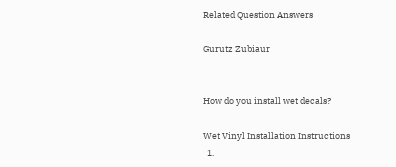Related Question Answers

Gurutz Zubiaur


How do you install wet decals?

Wet Vinyl Installation Instructions
  1.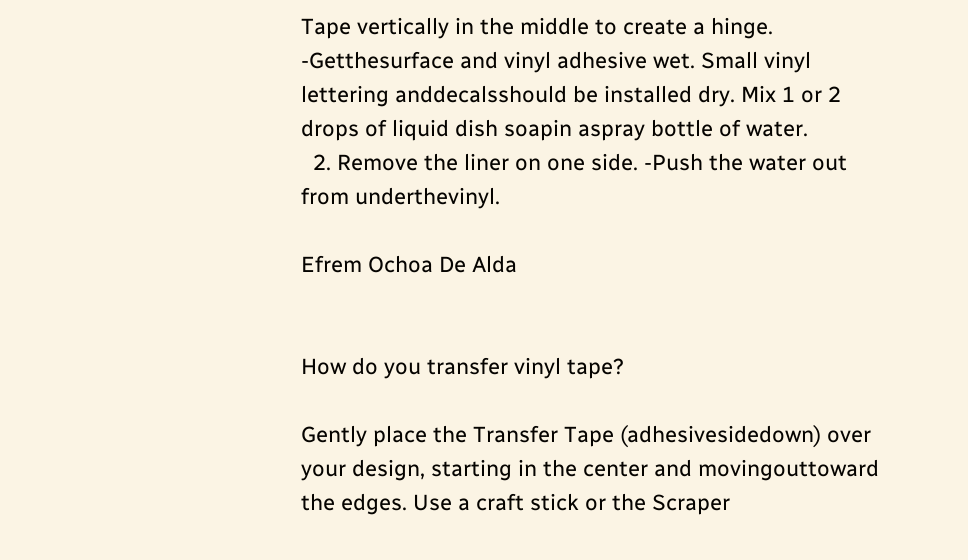Tape vertically in the middle to create a hinge. -Getthesurface and vinyl adhesive wet. Small vinyl lettering anddecalsshould be installed dry. Mix 1 or 2 drops of liquid dish soapin aspray bottle of water.
  2. Remove the liner on one side. -Push the water out from underthevinyl.

Efrem Ochoa De Alda


How do you transfer vinyl tape?

Gently place the Transfer Tape (adhesivesidedown) over your design, starting in the center and movingouttoward the edges. Use a craft stick or the Scraper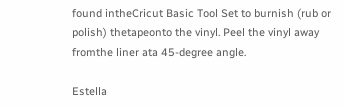found intheCricut Basic Tool Set to burnish (rub or polish) thetapeonto the vinyl. Peel the vinyl away fromthe liner ata 45-degree angle.

Estella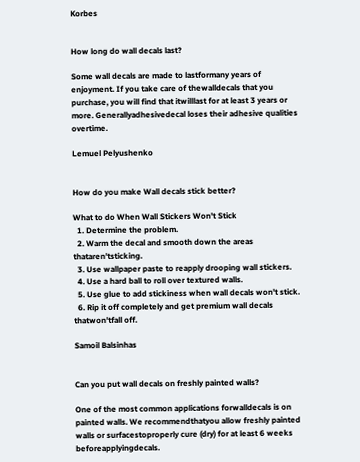Korbes


How long do wall decals last?

Some wall decals are made to lastformany years of enjoyment. If you take care of thewalldecals that you purchase, you will find that itwilllast for at least 3 years or more. Generallyadhesivedecal loses their adhesive qualities overtime.

Lemuel Pelyushenko


How do you make Wall decals stick better?

What to do When Wall Stickers Won't Stick
  1. Determine the problem.
  2. Warm the decal and smooth down the areas thataren'tsticking.
  3. Use wallpaper paste to reapply drooping wall stickers.
  4. Use a hard ball to roll over textured walls.
  5. Use glue to add stickiness when wall decals won't stick.
  6. Rip it off completely and get premium wall decals thatwon'tfall off.

Samoil Balsinhas


Can you put wall decals on freshly painted walls?

One of the most common applications forwalldecals is on painted walls. We recommendthatyou allow freshly painted walls or surfacestoproperly cure (dry) for at least 6 weeks beforeapplyingdecals.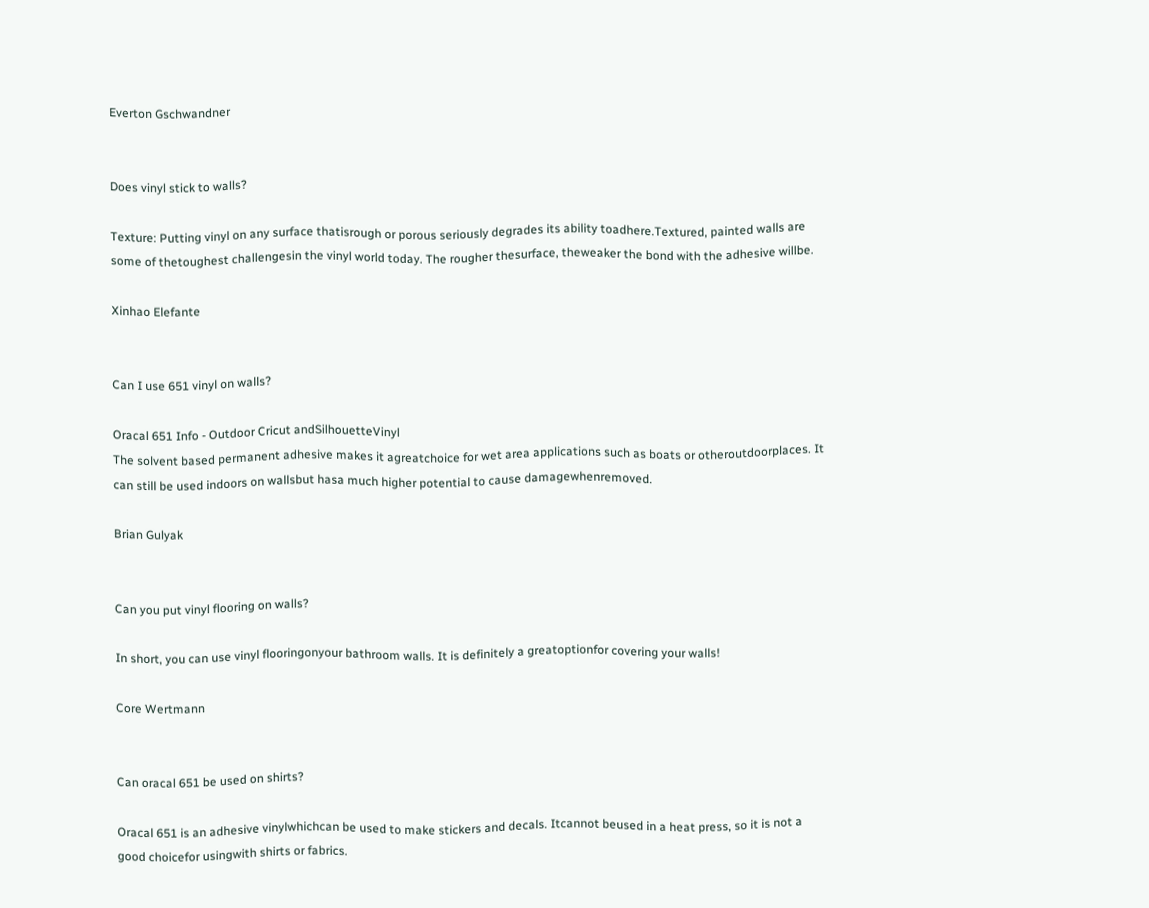Everton Gschwandner


Does vinyl stick to walls?

Texture: Putting vinyl on any surface thatisrough or porous seriously degrades its ability toadhere.Textured, painted walls are some of thetoughest challengesin the vinyl world today. The rougher thesurface, theweaker the bond with the adhesive willbe.

Xinhao Elefante


Can I use 651 vinyl on walls?

Oracal 651 Info - Outdoor Cricut andSilhouetteVinyl
The solvent based permanent adhesive makes it agreatchoice for wet area applications such as boats or otheroutdoorplaces. It can still be used indoors on wallsbut hasa much higher potential to cause damagewhenremoved.

Brian Gulyak


Can you put vinyl flooring on walls?

In short, you can use vinyl flooringonyour bathroom walls. It is definitely a greatoptionfor covering your walls!

Core Wertmann


Can oracal 651 be used on shirts?

Oracal 651 is an adhesive vinylwhichcan be used to make stickers and decals. Itcannot beused in a heat press, so it is not a good choicefor usingwith shirts or fabrics.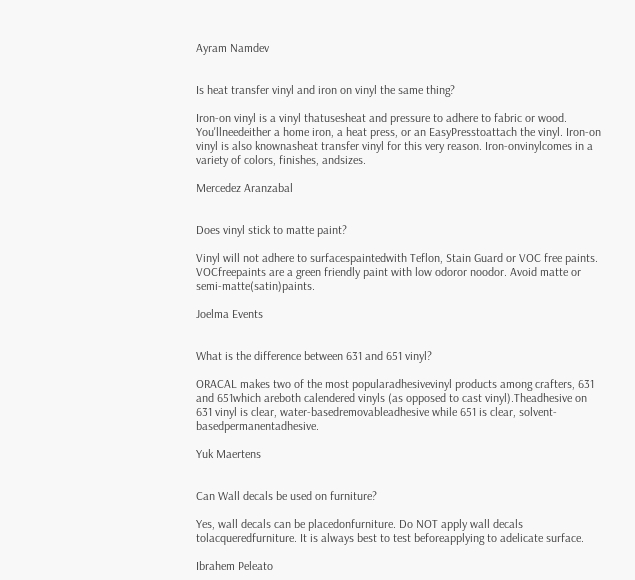Ayram Namdev


Is heat transfer vinyl and iron on vinyl the same thing?

Iron-on vinyl is a vinyl thatusesheat and pressure to adhere to fabric or wood. You'llneedeither a home iron, a heat press, or an EasyPresstoattach the vinyl. Iron-on vinyl is also knownasheat transfer vinyl for this very reason. Iron-onvinylcomes in a variety of colors, finishes, andsizes.

Mercedez Aranzabal


Does vinyl stick to matte paint?

Vinyl will not adhere to surfacespaintedwith Teflon, Stain Guard or VOC free paints. VOCfreepaints are a green friendly paint with low odoror noodor. Avoid matte or semi-matte(satin)paints.

Joelma Events


What is the difference between 631 and 651 vinyl?

ORACAL makes two of the most popularadhesivevinyl products among crafters, 631 and 651which areboth calendered vinyls (as opposed to cast vinyl).Theadhesive on 631 vinyl is clear, water-basedremovableadhesive while 651 is clear, solvent-basedpermanentadhesive.

Yuk Maertens


Can Wall decals be used on furniture?

Yes, wall decals can be placedonfurniture. Do NOT apply wall decals tolacqueredfurniture. It is always best to test beforeapplying to adelicate surface.

Ibrahem Peleato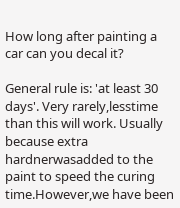How long after painting a car can you decal it?

General rule is: 'at least 30 days'. Very rarely,lesstime than this will work. Usually because extra hardnerwasadded to the paint to speed the curing time.However,we have been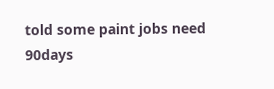told some paint jobs need 90days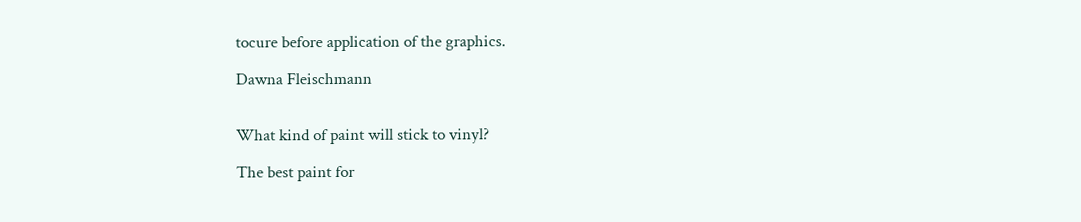tocure before application of the graphics.

Dawna Fleischmann


What kind of paint will stick to vinyl?

The best paint for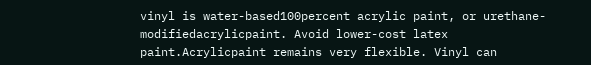vinyl is water-based100percent acrylic paint, or urethane-modifiedacrylicpaint. Avoid lower-cost latex paint.Acrylicpaint remains very flexible. Vinyl can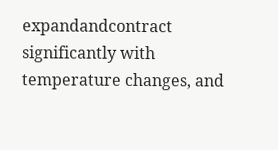expandandcontract significantly with temperature changes, and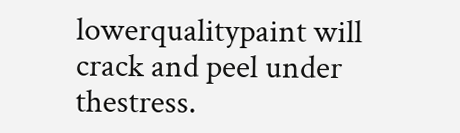lowerqualitypaint will crack and peel under thestress.